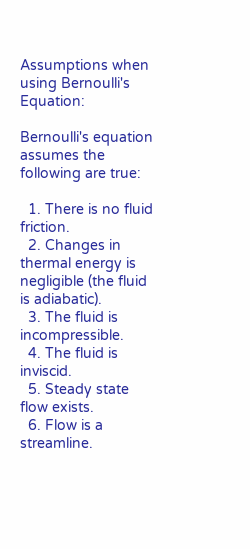Assumptions when using Bernoulli's Equation:

Bernoulli's equation assumes the following are true:

  1. There is no fluid friction.
  2. Changes in thermal energy is negligible (the fluid is adiabatic).
  3. The fluid is incompressible.
  4. The fluid is inviscid.
  5. Steady state flow exists.
  6. Flow is a streamline.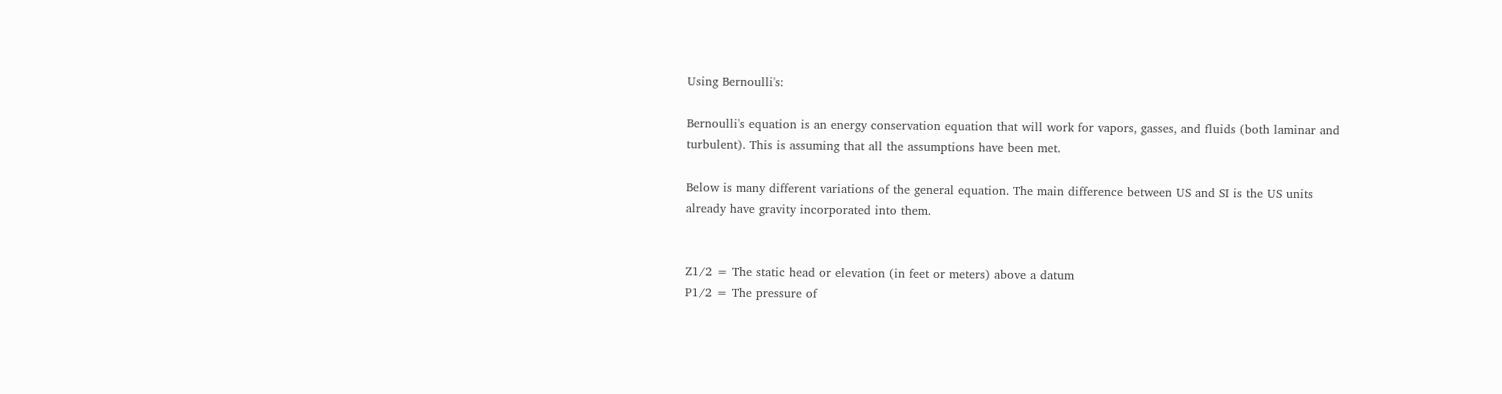Using Bernoulli's:

Bernoulli's equation is an energy conservation equation that will work for vapors, gasses, and fluids (both laminar and turbulent). This is assuming that all the assumptions have been met.

Below is many different variations of the general equation. The main difference between US and SI is the US units already have gravity incorporated into them.


Z1/2 = The static head or elevation (in feet or meters) above a datum
P1/2 = The pressure of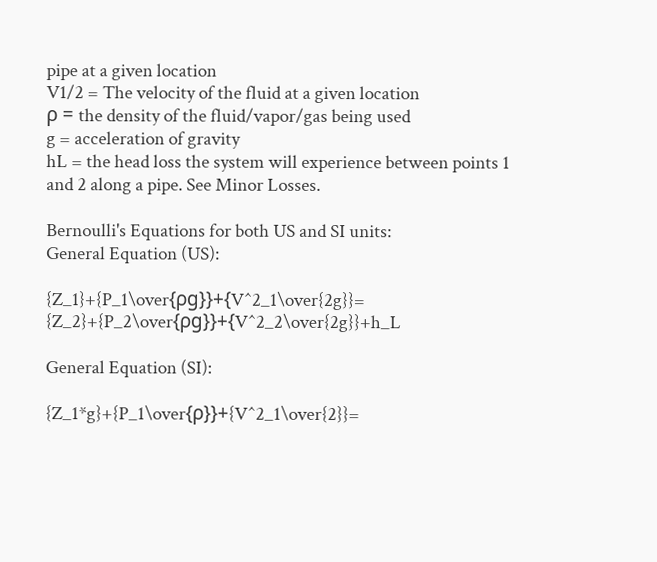pipe at a given location
V1/2 = The velocity of the fluid at a given location
ρ = the density of the fluid/vapor/gas being used
g = acceleration of gravity
hL = the head loss the system will experience between points 1 and 2 along a pipe. See Minor Losses.

Bernoulli's Equations for both US and SI units:
General Equation (US):

{Z_1}+{P_1\over{ρg}}+{V^2_1\over{2g}}= {Z_2}+{P_2\over{ρg}}+{V^2_2\over{2g}}+h_L

General Equation (SI):

{Z_1*g}+{P_1\over{ρ}}+{V^2_1\over{2}}=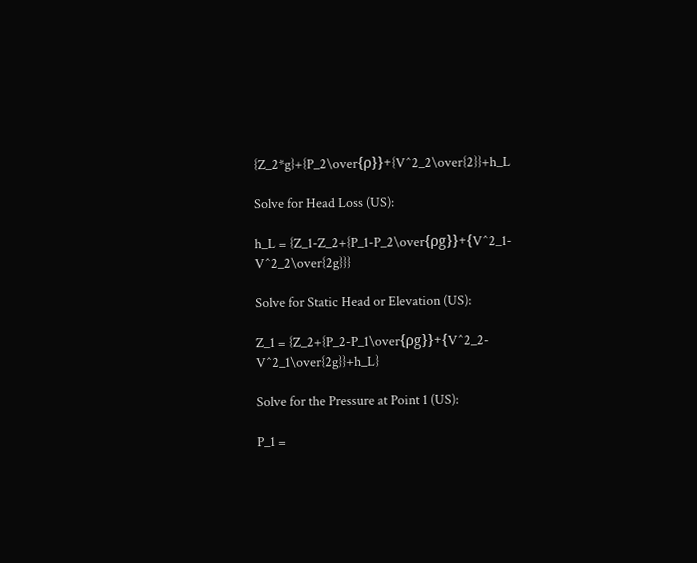{Z_2*g}+{P_2\over{ρ}}+{V^2_2\over{2}}+h_L

Solve for Head Loss (US):

h_L = {Z_1-Z_2+{P_1-P_2\over{ρg}}+{V^2_1-V^2_2\over{2g}}}

Solve for Static Head or Elevation (US):

Z_1 = {Z_2+{P_2-P_1\over{ρg}}+{V^2_2-V^2_1\over{2g}}+h_L}

Solve for the Pressure at Point 1 (US):

P_1 =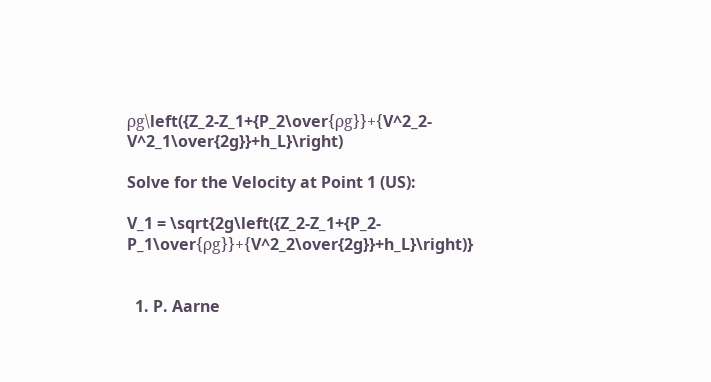ρg\left({Z_2-Z_1+{P_2\over{ρg}}+{V^2_2-V^2_1\over{2g}}+h_L}\right)

Solve for the Velocity at Point 1 (US):

V_1 = \sqrt{2g\left({Z_2-Z_1+{P_2-P_1\over{ρg}}+{V^2_2\over{2g}}+h_L}\right)}


  1. P. Aarne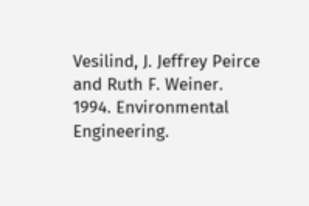Vesilind, J. Jeffrey Peirce and Ruth F. Weiner. 1994. Environmental Engineering.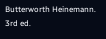Butterworth Heinemann. 3rd ed.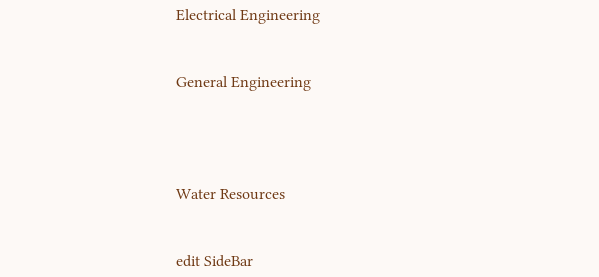Electrical Engineering


General Engineering




Water Resources


edit SideBar